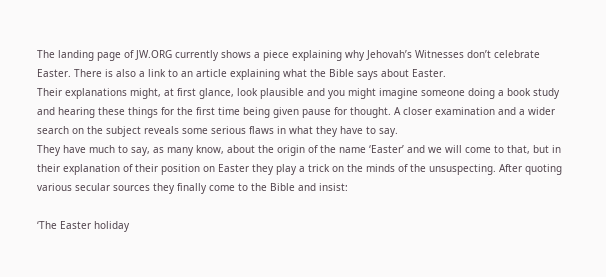The landing page of JW.ORG currently shows a piece explaining why Jehovah’s Witnesses don’t celebrate Easter. There is also a link to an article explaining what the Bible says about Easter.
Their explanations might, at first glance, look plausible and you might imagine someone doing a book study and hearing these things for the first time being given pause for thought. A closer examination and a wider search on the subject reveals some serious flaws in what they have to say.
They have much to say, as many know, about the origin of the name ‘Easter’ and we will come to that, but in their explanation of their position on Easter they play a trick on the minds of the unsuspecting. After quoting various secular sources they finally come to the Bible and insist:

‘The Easter holiday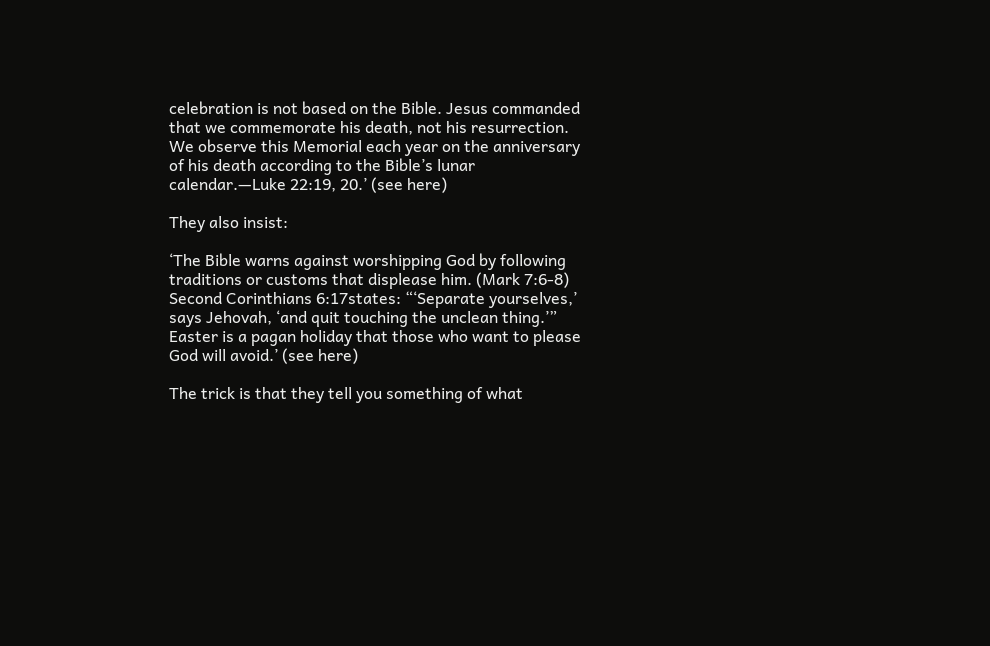celebration is not based on the Bible. Jesus commanded that we commemorate his death, not his resurrection. We observe this Memorial each year on the anniversary of his death according to the Bible’s lunar calendar.—Luke 22:19, 20.’ (see here)

They also insist:

‘The Bible warns against worshipping God by following traditions or customs that displease him. (Mark 7:6-8) Second Corinthians 6:17states: “‘Separate yourselves,’ says Jehovah, ‘and quit touching the unclean thing.’” Easter is a pagan holiday that those who want to please God will avoid.’ (see here)

The trick is that they tell you something of what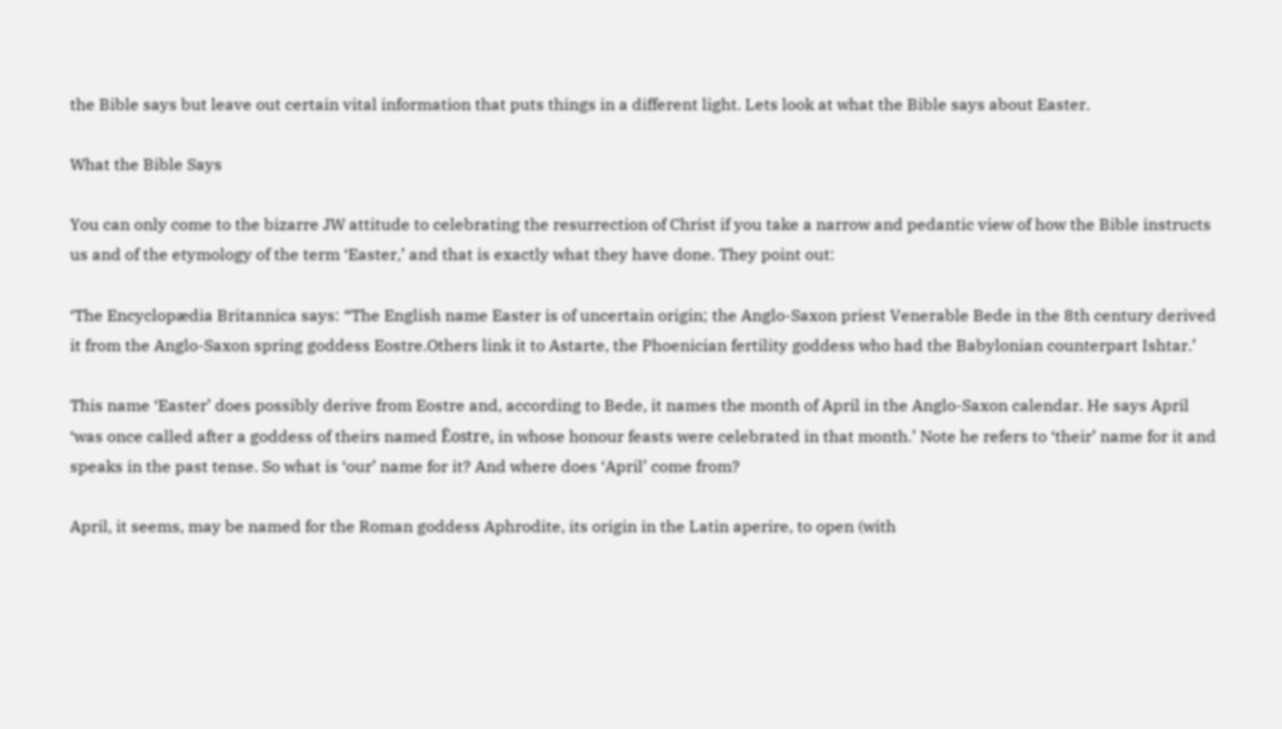the Bible says but leave out certain vital information that puts things in a different light. Lets look at what the Bible says about Easter.

What the Bible Says

You can only come to the bizarre JW attitude to celebrating the resurrection of Christ if you take a narrow and pedantic view of how the Bible instructs us and of the etymology of the term ‘Easter,’ and that is exactly what they have done. They point out:

‘The Encyclopædia Britannica says: “The English name Easter is of uncertain origin; the Anglo-Saxon priest Venerable Bede in the 8th century derived it from the Anglo-Saxon spring goddess Eostre.Others link it to Astarte, the Phoenician fertility goddess who had the Babylonian counterpart Ishtar.’

This name ‘Easter’ does possibly derive from Eostre and, according to Bede, it names the month of April in the Anglo-Saxon calendar. He says April ‘was once called after a goddess of theirs named Ēostre, in whose honour feasts were celebrated in that month.’ Note he refers to ‘their’ name for it and speaks in the past tense. So what is ‘our’ name for it? And where does ‘April’ come from?

April, it seems, may be named for the Roman goddess Aphrodite, its origin in the Latin aperire, to open (with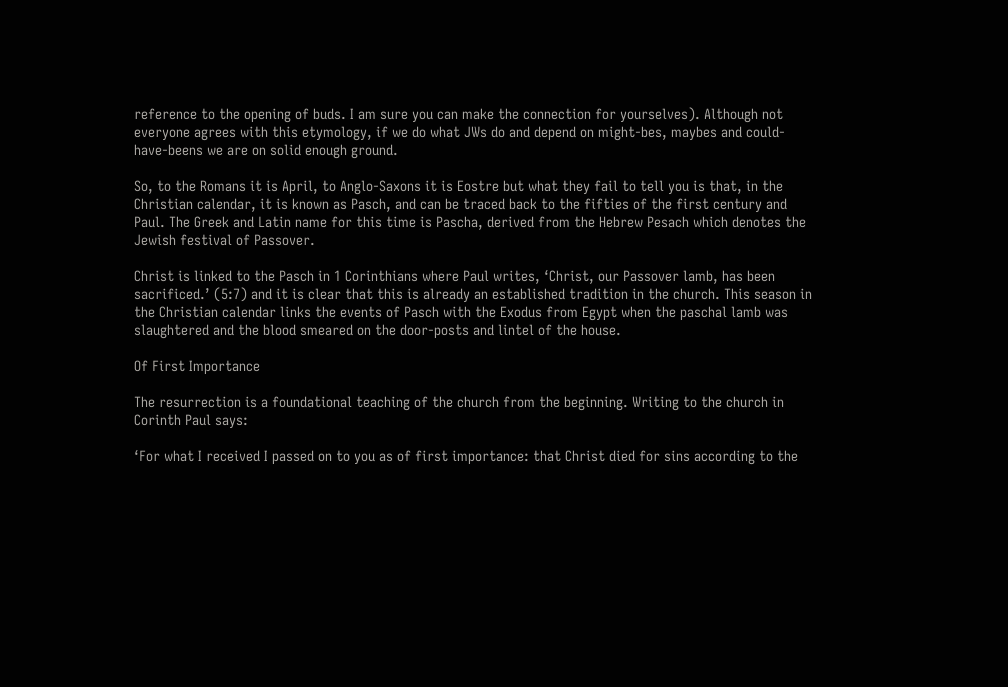reference to the opening of buds. I am sure you can make the connection for yourselves). Although not everyone agrees with this etymology, if we do what JWs do and depend on might-bes, maybes and could-have-beens we are on solid enough ground.

So, to the Romans it is April, to Anglo-Saxons it is Eostre but what they fail to tell you is that, in the Christian calendar, it is known as Pasch, and can be traced back to the fifties of the first century and Paul. The Greek and Latin name for this time is Pascha, derived from the Hebrew Pesach which denotes the Jewish festival of Passover.

Christ is linked to the Pasch in 1 Corinthians where Paul writes, ‘Christ, our Passover lamb, has been sacrificed.’ (5:7) and it is clear that this is already an established tradition in the church. This season in the Christian calendar links the events of Pasch with the Exodus from Egypt when the paschal lamb was slaughtered and the blood smeared on the door-posts and lintel of the house.

Of First Importance

The resurrection is a foundational teaching of the church from the beginning. Writing to the church in Corinth Paul says:

‘For what I received I passed on to you as of first importance: that Christ died for sins according to the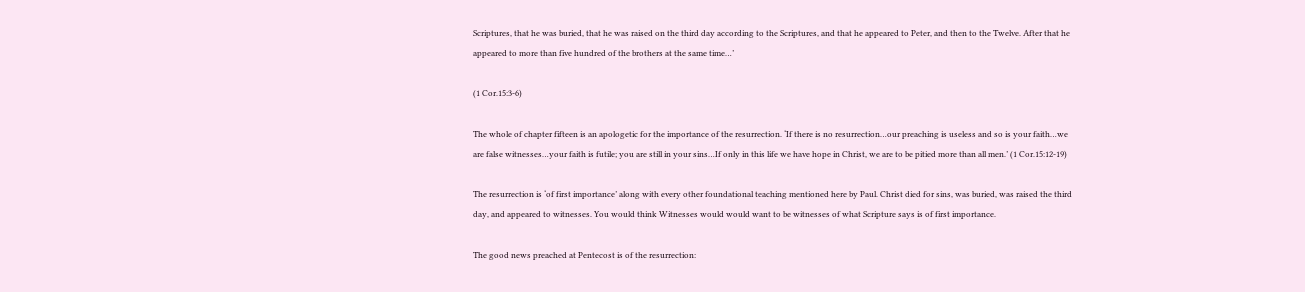Scriptures, that he was buried, that he was raised on the third day according to the Scriptures, and that he appeared to Peter, and then to the Twelve. After that he appeared to more than five hundred of the brothers at the same time…’

(1 Cor.15:3-6)

The whole of chapter fifteen is an apologetic for the importance of the resurrection. ‘If there is no resurrection…our preaching is useless and so is your faith…we are false witnesses…your faith is futile; you are still in your sins…If only in this life we have hope in Christ, we are to be pitied more than all men.’ (1 Cor.15:12-19)

The resurrection is ‘of first importance’ along with every other foundational teaching mentioned here by Paul. Christ died for sins, was buried, was raised the third day, and appeared to witnesses. You would think Witnesses would would want to be witnesses of what Scripture says is of first importance.

The good news preached at Pentecost is of the resurrection: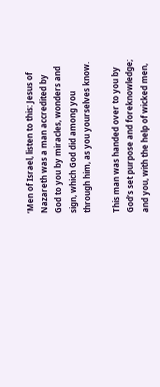‘Men of Israel, listen to this: Jesus of Nazareth was a man accredited by God to you by miracles, wonders and sign, which God did among you through him, as you yourselves know.

This man was handed over to you by God’s set purpose and foreknowledge; and you, with the help of wicked men,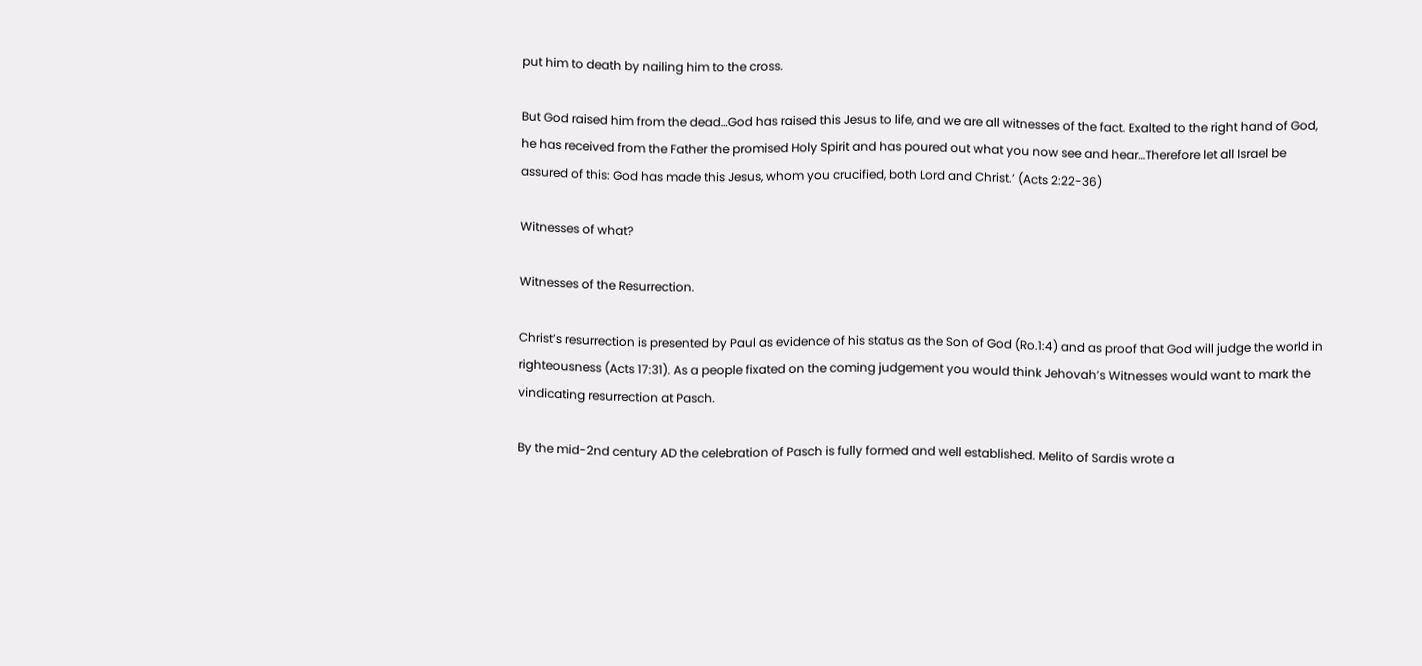put him to death by nailing him to the cross.

But God raised him from the dead…God has raised this Jesus to life, and we are all witnesses of the fact. Exalted to the right hand of God, he has received from the Father the promised Holy Spirit and has poured out what you now see and hear…Therefore let all Israel be assured of this: God has made this Jesus, whom you crucified, both Lord and Christ.’ (Acts 2:22-36)

Witnesses of what?

Witnesses of the Resurrection.

Christ’s resurrection is presented by Paul as evidence of his status as the Son of God (Ro.1:4) and as proof that God will judge the world in righteousness (Acts 17:31). As a people fixated on the coming judgement you would think Jehovah’s Witnesses would want to mark the vindicating resurrection at Pasch.

By the mid-2nd century AD the celebration of Pasch is fully formed and well established. Melito of Sardis wrote a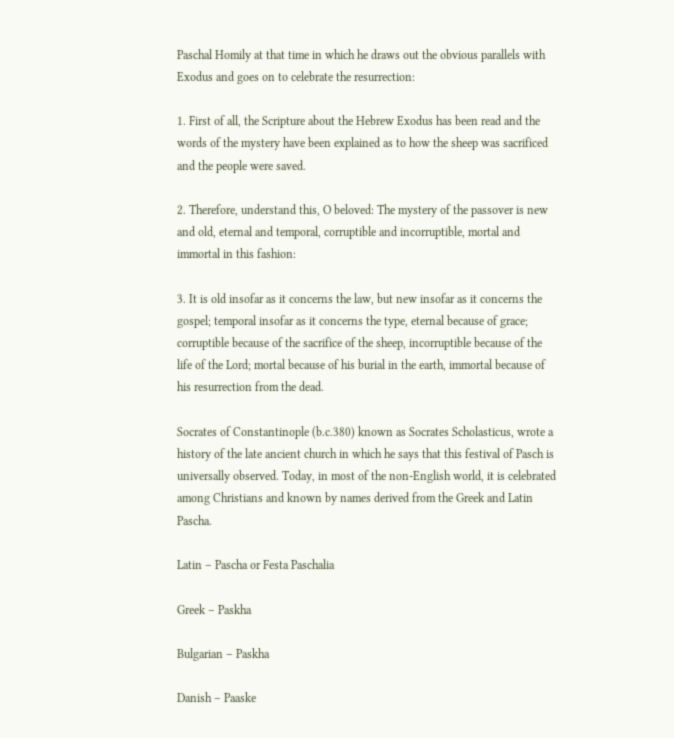Paschal Homily at that time in which he draws out the obvious parallels with Exodus and goes on to celebrate the resurrection:

1. First of all, the Scripture about the Hebrew Exodus has been read and the words of the mystery have been explained as to how the sheep was sacrificed and the people were saved.

2. Therefore, understand this, O beloved: The mystery of the passover is new and old, eternal and temporal, corruptible and incorruptible, mortal and immortal in this fashion:

3. It is old insofar as it concerns the law, but new insofar as it concerns the gospel; temporal insofar as it concerns the type, eternal because of grace; corruptible because of the sacrifice of the sheep, incorruptible because of the life of the Lord; mortal because of his burial in the earth, immortal because of his resurrection from the dead.

Socrates of Constantinople (b.c.380) known as Socrates Scholasticus, wrote a history of the late ancient church in which he says that this festival of Pasch is universally observed. Today, in most of the non-English world, it is celebrated among Christians and known by names derived from the Greek and Latin Pascha.

Latin – Pascha or Festa Paschalia

Greek – Paskha

Bulgarian – Paskha

Danish – Paaske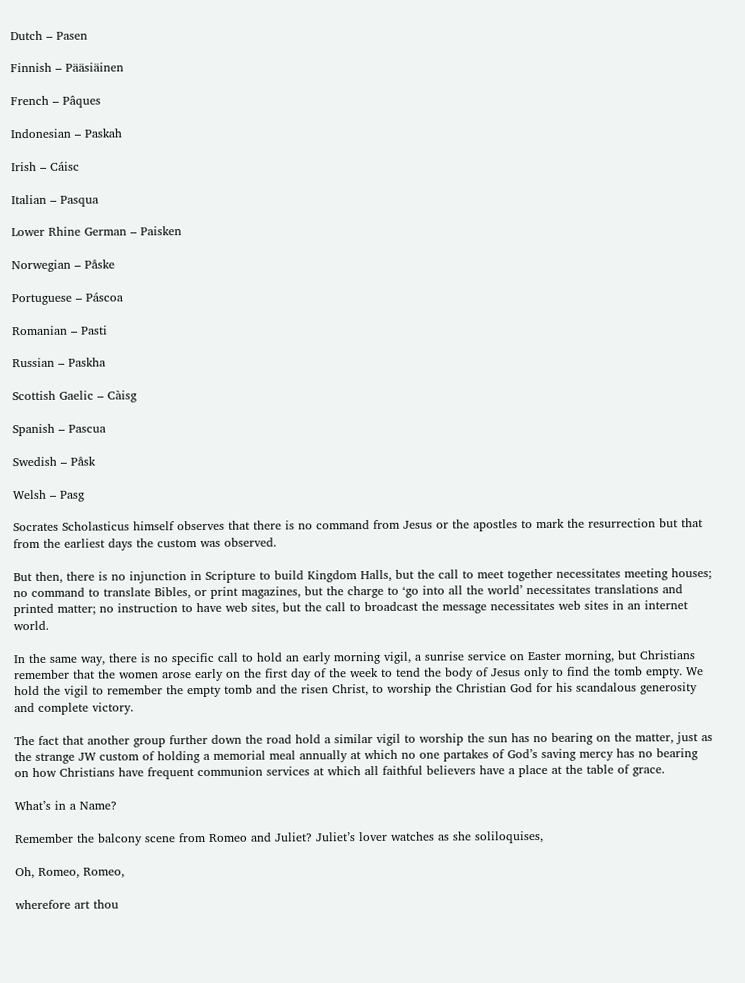Dutch – Pasen

Finnish – Pääsiäinen

French – Pâques

Indonesian – Paskah

Irish – Cáisc

Italian – Pasqua

Lower Rhine German – Paisken

Norwegian – Påske

Portuguese – Páscoa

Romanian – Pasti

Russian – Paskha

Scottish Gaelic – Càisg

Spanish – Pascua

Swedish – Påsk

Welsh – Pasg

Socrates Scholasticus himself observes that there is no command from Jesus or the apostles to mark the resurrection but that from the earliest days the custom was observed.

But then, there is no injunction in Scripture to build Kingdom Halls, but the call to meet together necessitates meeting houses; no command to translate Bibles, or print magazines, but the charge to ‘go into all the world’ necessitates translations and printed matter; no instruction to have web sites, but the call to broadcast the message necessitates web sites in an internet world.

In the same way, there is no specific call to hold an early morning vigil, a sunrise service on Easter morning, but Christians remember that the women arose early on the first day of the week to tend the body of Jesus only to find the tomb empty. We hold the vigil to remember the empty tomb and the risen Christ, to worship the Christian God for his scandalous generosity and complete victory.

The fact that another group further down the road hold a similar vigil to worship the sun has no bearing on the matter, just as the strange JW custom of holding a memorial meal annually at which no one partakes of God’s saving mercy has no bearing on how Christians have frequent communion services at which all faithful believers have a place at the table of grace.

What’s in a Name?

Remember the balcony scene from Romeo and Juliet? Juliet’s lover watches as she soliloquises,

Oh, Romeo, Romeo,

wherefore art thou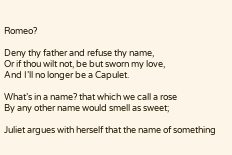Romeo?

Deny thy father and refuse thy name,
Or if thou wilt not, be but sworn my love,
And I’ll no longer be a Capulet.

What’s in a name? that which we call a rose
By any other name would smell as sweet;

Juliet argues with herself that the name of something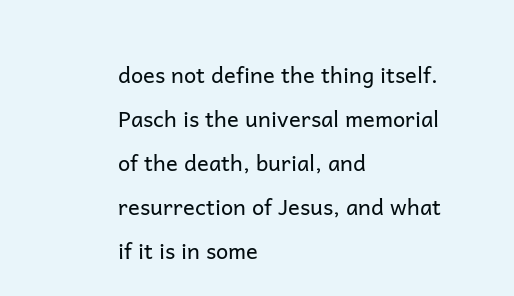does not define the thing itself. Pasch is the universal memorial of the death, burial, and resurrection of Jesus, and what if it is in some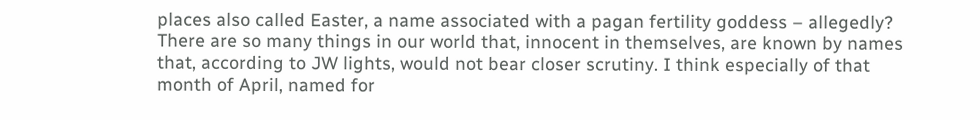places also called Easter, a name associated with a pagan fertility goddess – allegedly? There are so many things in our world that, innocent in themselves, are known by names that, according to JW lights, would not bear closer scrutiny. I think especially of that month of April, named for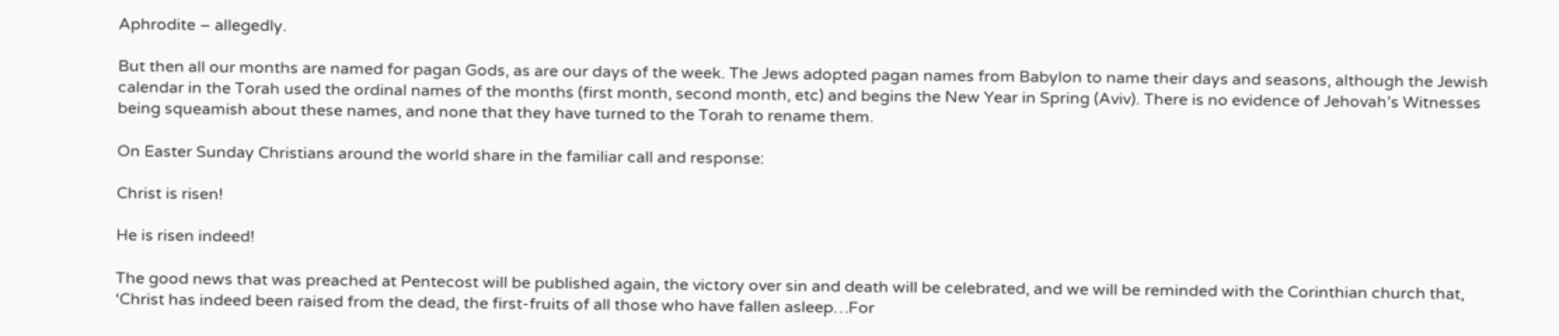Aphrodite – allegedly.

But then all our months are named for pagan Gods, as are our days of the week. The Jews adopted pagan names from Babylon to name their days and seasons, although the Jewish calendar in the Torah used the ordinal names of the months (first month, second month, etc) and begins the New Year in Spring (Aviv). There is no evidence of Jehovah’s Witnesses being squeamish about these names, and none that they have turned to the Torah to rename them.

On Easter Sunday Christians around the world share in the familiar call and response:

Christ is risen!

He is risen indeed!

The good news that was preached at Pentecost will be published again, the victory over sin and death will be celebrated, and we will be reminded with the Corinthian church that, ‘Christ has indeed been raised from the dead, the first-fruits of all those who have fallen asleep…For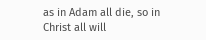as in Adam all die, so in Christ all will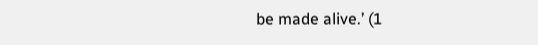be made alive.’ (1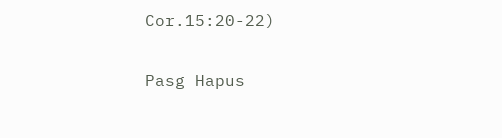Cor.15:20-22)

Pasg Hapus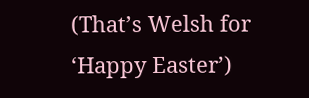(That’s Welsh for ‘Happy Easter’)